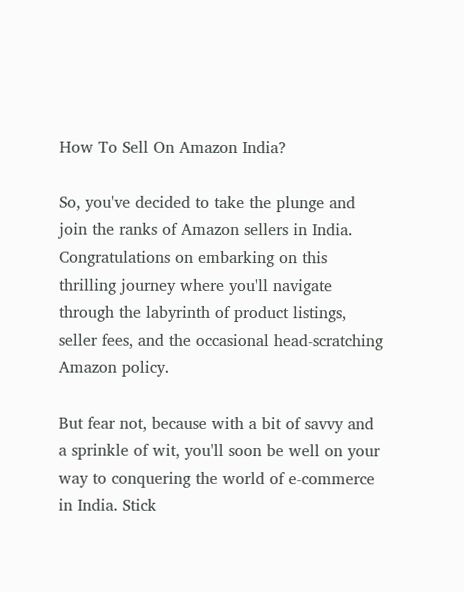How To Sell On Amazon India?

So, you've decided to take the plunge and join the ranks of Amazon sellers in India. Congratulations on embarking on this thrilling journey where you'll navigate through the labyrinth of product listings, seller fees, and the occasional head-scratching Amazon policy.

But fear not, because with a bit of savvy and a sprinkle of wit, you'll soon be well on your way to conquering the world of e-commerce in India. Stick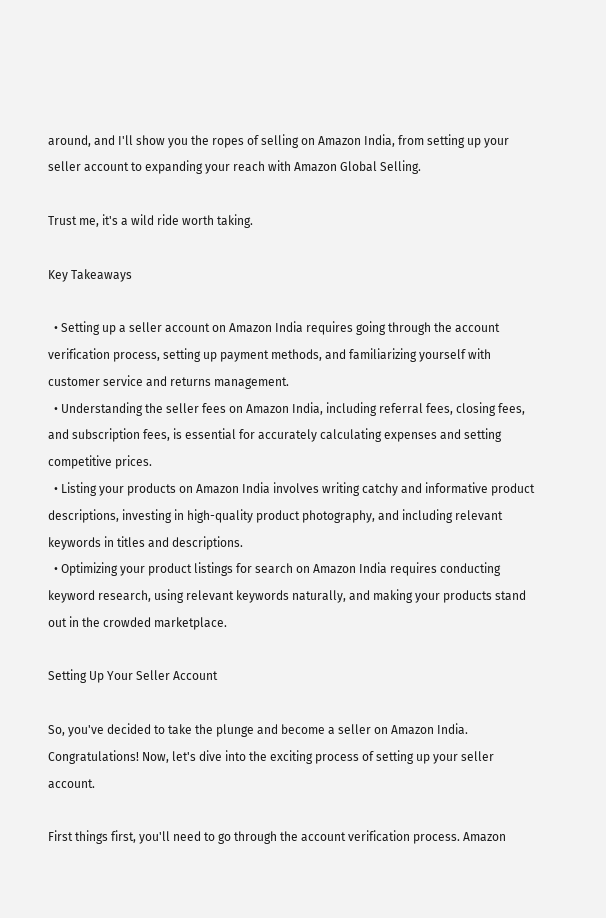around, and I'll show you the ropes of selling on Amazon India, from setting up your seller account to expanding your reach with Amazon Global Selling.

Trust me, it's a wild ride worth taking.

Key Takeaways

  • Setting up a seller account on Amazon India requires going through the account verification process, setting up payment methods, and familiarizing yourself with customer service and returns management.
  • Understanding the seller fees on Amazon India, including referral fees, closing fees, and subscription fees, is essential for accurately calculating expenses and setting competitive prices.
  • Listing your products on Amazon India involves writing catchy and informative product descriptions, investing in high-quality product photography, and including relevant keywords in titles and descriptions.
  • Optimizing your product listings for search on Amazon India requires conducting keyword research, using relevant keywords naturally, and making your products stand out in the crowded marketplace.

Setting Up Your Seller Account

So, you've decided to take the plunge and become a seller on Amazon India. Congratulations! Now, let's dive into the exciting process of setting up your seller account.

First things first, you'll need to go through the account verification process. Amazon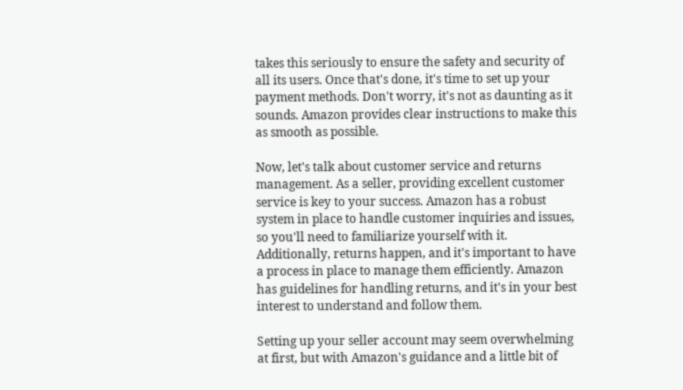takes this seriously to ensure the safety and security of all its users. Once that's done, it's time to set up your payment methods. Don't worry, it's not as daunting as it sounds. Amazon provides clear instructions to make this as smooth as possible.

Now, let's talk about customer service and returns management. As a seller, providing excellent customer service is key to your success. Amazon has a robust system in place to handle customer inquiries and issues, so you'll need to familiarize yourself with it. Additionally, returns happen, and it's important to have a process in place to manage them efficiently. Amazon has guidelines for handling returns, and it's in your best interest to understand and follow them.

Setting up your seller account may seem overwhelming at first, but with Amazon's guidance and a little bit of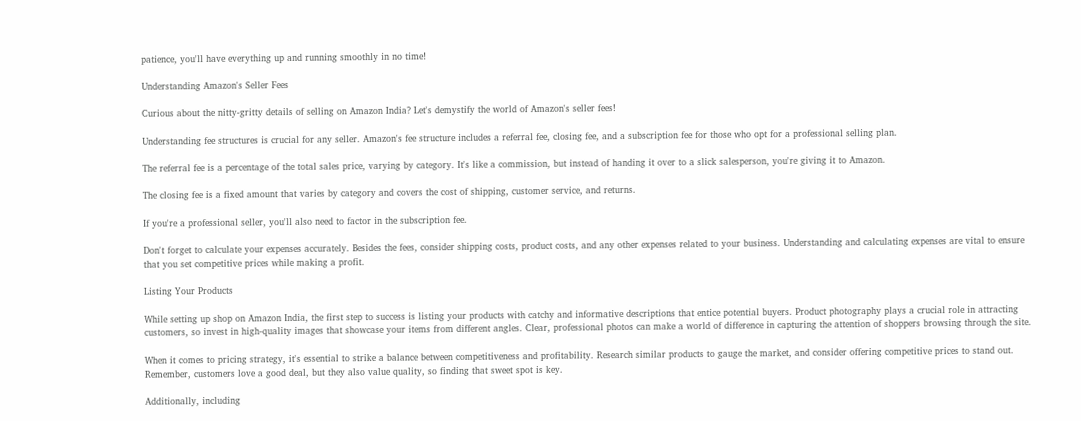patience, you'll have everything up and running smoothly in no time!

Understanding Amazon's Seller Fees

Curious about the nitty-gritty details of selling on Amazon India? Let's demystify the world of Amazon's seller fees!

Understanding fee structures is crucial for any seller. Amazon's fee structure includes a referral fee, closing fee, and a subscription fee for those who opt for a professional selling plan.

The referral fee is a percentage of the total sales price, varying by category. It's like a commission, but instead of handing it over to a slick salesperson, you're giving it to Amazon.

The closing fee is a fixed amount that varies by category and covers the cost of shipping, customer service, and returns.

If you're a professional seller, you'll also need to factor in the subscription fee.

Don't forget to calculate your expenses accurately. Besides the fees, consider shipping costs, product costs, and any other expenses related to your business. Understanding and calculating expenses are vital to ensure that you set competitive prices while making a profit.

Listing Your Products

While setting up shop on Amazon India, the first step to success is listing your products with catchy and informative descriptions that entice potential buyers. Product photography plays a crucial role in attracting customers, so invest in high-quality images that showcase your items from different angles. Clear, professional photos can make a world of difference in capturing the attention of shoppers browsing through the site.

When it comes to pricing strategy, it's essential to strike a balance between competitiveness and profitability. Research similar products to gauge the market, and consider offering competitive prices to stand out. Remember, customers love a good deal, but they also value quality, so finding that sweet spot is key.

Additionally, including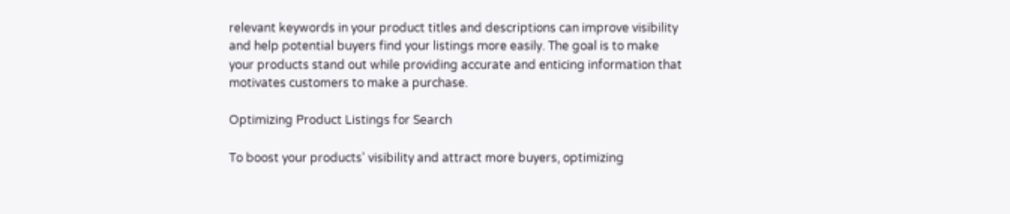relevant keywords in your product titles and descriptions can improve visibility and help potential buyers find your listings more easily. The goal is to make your products stand out while providing accurate and enticing information that motivates customers to make a purchase.

Optimizing Product Listings for Search

To boost your products' visibility and attract more buyers, optimizing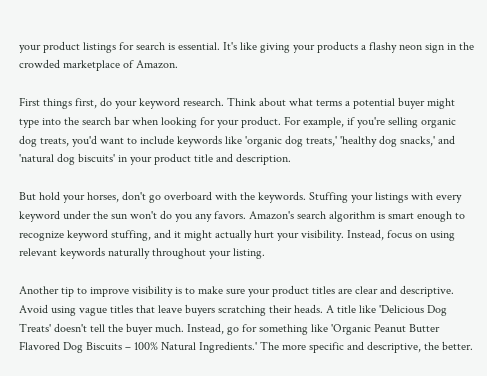your product listings for search is essential. It's like giving your products a flashy neon sign in the crowded marketplace of Amazon.

First things first, do your keyword research. Think about what terms a potential buyer might type into the search bar when looking for your product. For example, if you're selling organic dog treats, you'd want to include keywords like 'organic dog treats,' 'healthy dog snacks,' and 'natural dog biscuits' in your product title and description.

But hold your horses, don't go overboard with the keywords. Stuffing your listings with every keyword under the sun won't do you any favors. Amazon's search algorithm is smart enough to recognize keyword stuffing, and it might actually hurt your visibility. Instead, focus on using relevant keywords naturally throughout your listing.

Another tip to improve visibility is to make sure your product titles are clear and descriptive. Avoid using vague titles that leave buyers scratching their heads. A title like 'Delicious Dog Treats' doesn't tell the buyer much. Instead, go for something like 'Organic Peanut Butter Flavored Dog Biscuits – 100% Natural Ingredients.' The more specific and descriptive, the better.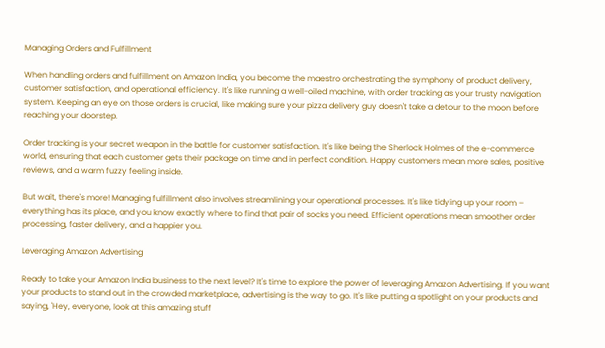Managing Orders and Fulfillment

When handling orders and fulfillment on Amazon India, you become the maestro orchestrating the symphony of product delivery, customer satisfaction, and operational efficiency. It's like running a well-oiled machine, with order tracking as your trusty navigation system. Keeping an eye on those orders is crucial, like making sure your pizza delivery guy doesn't take a detour to the moon before reaching your doorstep.

Order tracking is your secret weapon in the battle for customer satisfaction. It's like being the Sherlock Holmes of the e-commerce world, ensuring that each customer gets their package on time and in perfect condition. Happy customers mean more sales, positive reviews, and a warm fuzzy feeling inside.

But wait, there's more! Managing fulfillment also involves streamlining your operational processes. It's like tidying up your room – everything has its place, and you know exactly where to find that pair of socks you need. Efficient operations mean smoother order processing, faster delivery, and a happier you.

Leveraging Amazon Advertising

Ready to take your Amazon India business to the next level? It's time to explore the power of leveraging Amazon Advertising. If you want your products to stand out in the crowded marketplace, advertising is the way to go. It's like putting a spotlight on your products and saying, 'Hey, everyone, look at this amazing stuff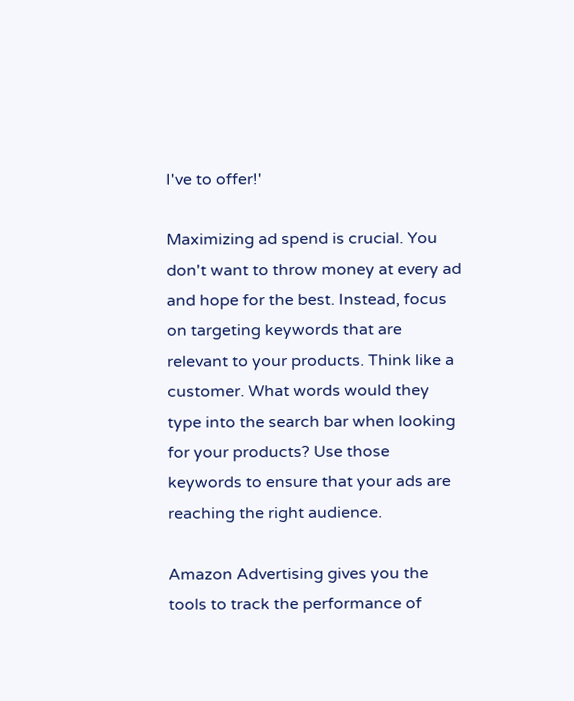I've to offer!'

Maximizing ad spend is crucial. You don't want to throw money at every ad and hope for the best. Instead, focus on targeting keywords that are relevant to your products. Think like a customer. What words would they type into the search bar when looking for your products? Use those keywords to ensure that your ads are reaching the right audience.

Amazon Advertising gives you the tools to track the performance of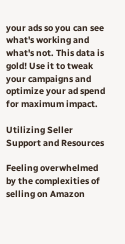your ads so you can see what's working and what's not. This data is gold! Use it to tweak your campaigns and optimize your ad spend for maximum impact.

Utilizing Seller Support and Resources

Feeling overwhelmed by the complexities of selling on Amazon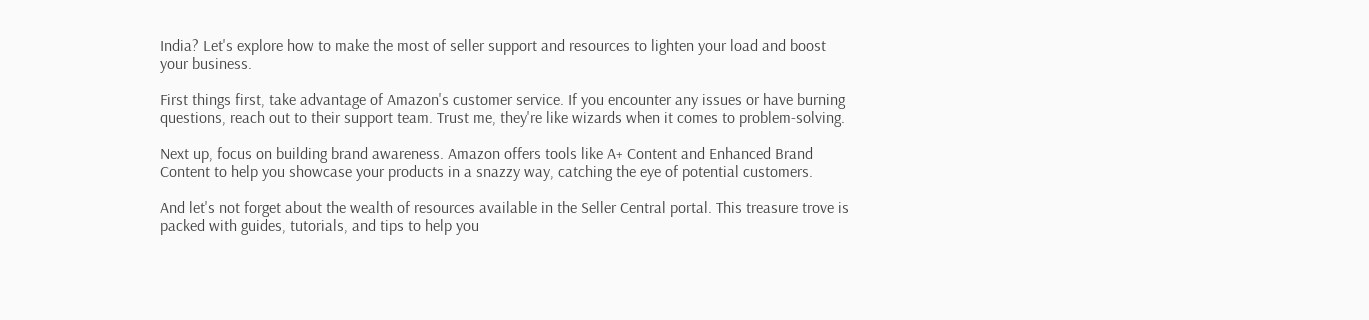India? Let's explore how to make the most of seller support and resources to lighten your load and boost your business.

First things first, take advantage of Amazon's customer service. If you encounter any issues or have burning questions, reach out to their support team. Trust me, they're like wizards when it comes to problem-solving.

Next up, focus on building brand awareness. Amazon offers tools like A+ Content and Enhanced Brand Content to help you showcase your products in a snazzy way, catching the eye of potential customers.

And let's not forget about the wealth of resources available in the Seller Central portal. This treasure trove is packed with guides, tutorials, and tips to help you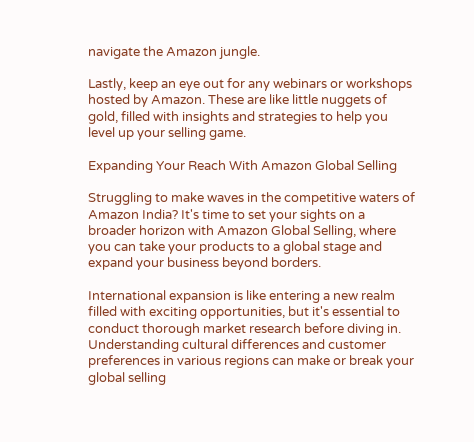navigate the Amazon jungle.

Lastly, keep an eye out for any webinars or workshops hosted by Amazon. These are like little nuggets of gold, filled with insights and strategies to help you level up your selling game.

Expanding Your Reach With Amazon Global Selling

Struggling to make waves in the competitive waters of Amazon India? It's time to set your sights on a broader horizon with Amazon Global Selling, where you can take your products to a global stage and expand your business beyond borders.

International expansion is like entering a new realm filled with exciting opportunities, but it's essential to conduct thorough market research before diving in. Understanding cultural differences and customer preferences in various regions can make or break your global selling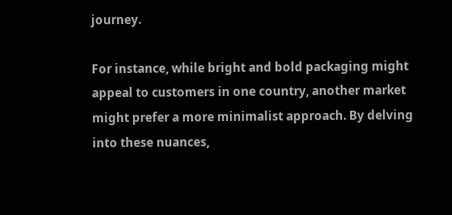journey.

For instance, while bright and bold packaging might appeal to customers in one country, another market might prefer a more minimalist approach. By delving into these nuances,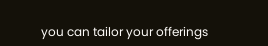you can tailor your offerings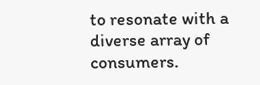to resonate with a diverse array of consumers.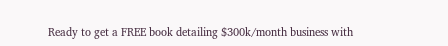Ready to get a FREE book detailing $300k/month business with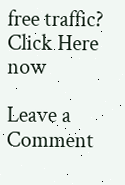free traffic? Click Here now

Leave a Comment